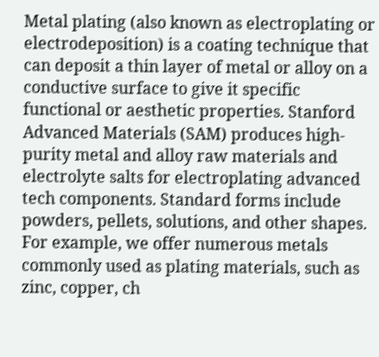Metal plating (also known as electroplating or electrodeposition) is a coating technique that can deposit a thin layer of metal or alloy on a conductive surface to give it specific functional or aesthetic properties. Stanford Advanced Materials (SAM) produces high-purity metal and alloy raw materials and electrolyte salts for electroplating advanced tech components. Standard forms include powders, pellets, solutions, and other shapes. For example, we offer numerous metals commonly used as plating materials, such as zinc, copper, ch